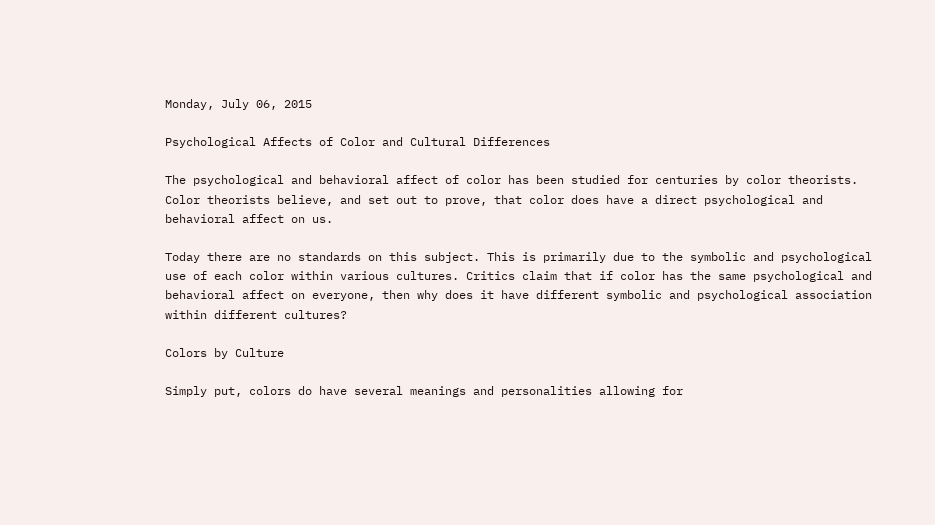Monday, July 06, 2015

Psychological Affects of Color and Cultural Differences

The psychological and behavioral affect of color has been studied for centuries by color theorists. Color theorists believe, and set out to prove, that color does have a direct psychological and behavioral affect on us.

Today there are no standards on this subject. This is primarily due to the symbolic and psychological use of each color within various cultures. Critics claim that if color has the same psychological and behavioral affect on everyone, then why does it have different symbolic and psychological association within different cultures?

Colors by Culture

Simply put, colors do have several meanings and personalities allowing for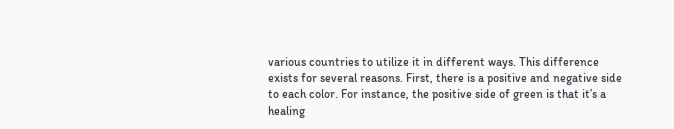various countries to utilize it in different ways. This difference exists for several reasons. First, there is a positive and negative side to each color. For instance, the positive side of green is that it’s a healing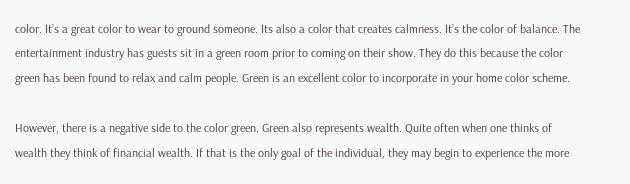color. It’s a great color to wear to ground someone. Its also a color that creates calmness. It’s the color of balance. The entertainment industry has guests sit in a green room prior to coming on their show. They do this because the color green has been found to relax and calm people. Green is an excellent color to incorporate in your home color scheme.

However, there is a negative side to the color green. Green also represents wealth. Quite often when one thinks of wealth they think of financial wealth. If that is the only goal of the individual, they may begin to experience the more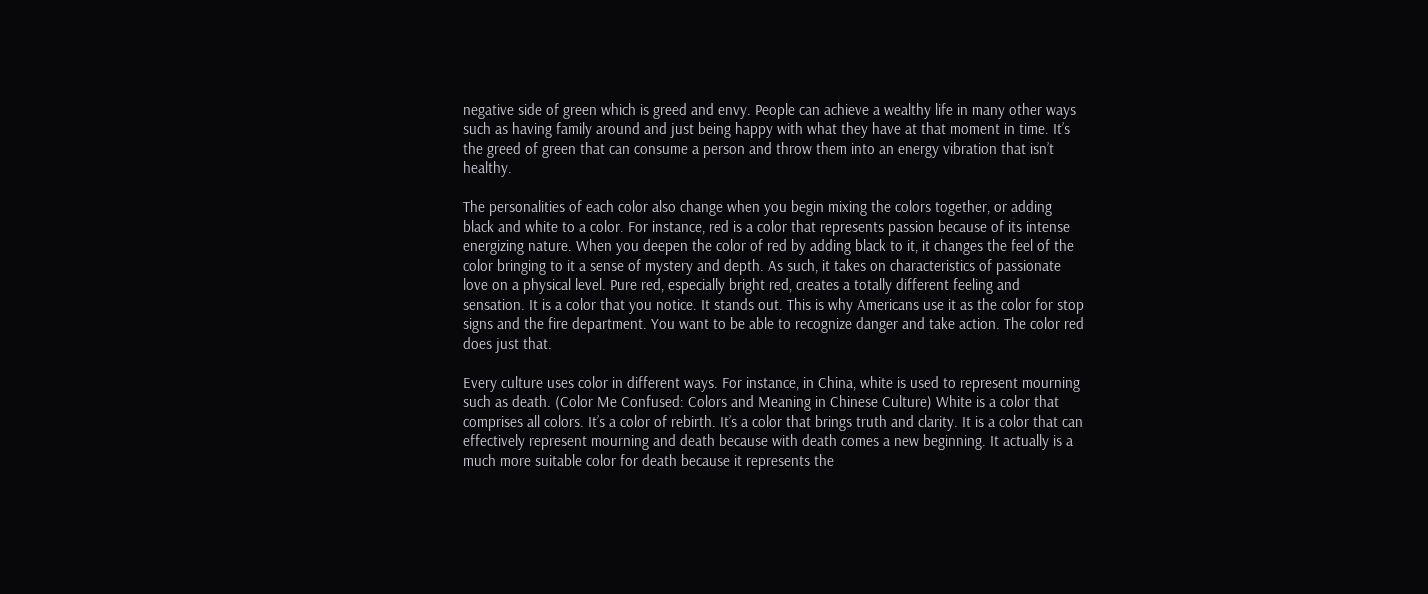negative side of green which is greed and envy. People can achieve a wealthy life in many other ways such as having family around and just being happy with what they have at that moment in time. It’s the greed of green that can consume a person and throw them into an energy vibration that isn’t healthy.

The personalities of each color also change when you begin mixing the colors together, or adding black and white to a color. For instance, red is a color that represents passion because of its intense energizing nature. When you deepen the color of red by adding black to it, it changes the feel of the color bringing to it a sense of mystery and depth. As such, it takes on characteristics of passionate love on a physical level. Pure red, especially bright red, creates a totally different feeling and sensation. It is a color that you notice. It stands out. This is why Americans use it as the color for stop signs and the fire department. You want to be able to recognize danger and take action. The color red does just that.

Every culture uses color in different ways. For instance, in China, white is used to represent mourning such as death. (Color Me Confused: Colors and Meaning in Chinese Culture) White is a color that comprises all colors. It’s a color of rebirth. It’s a color that brings truth and clarity. It is a color that can effectively represent mourning and death because with death comes a new beginning. It actually is a much more suitable color for death because it represents the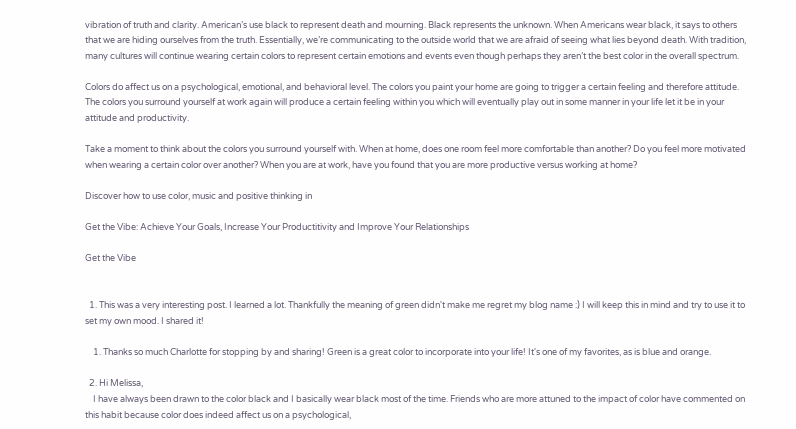vibration of truth and clarity. American’s use black to represent death and mourning. Black represents the unknown. When Americans wear black, it says to others that we are hiding ourselves from the truth. Essentially, we’re communicating to the outside world that we are afraid of seeing what lies beyond death. With tradition, many cultures will continue wearing certain colors to represent certain emotions and events even though perhaps they aren’t the best color in the overall spectrum.

Colors do affect us on a psychological, emotional, and behavioral level. The colors you paint your home are going to trigger a certain feeling and therefore attitude. The colors you surround yourself at work again will produce a certain feeling within you which will eventually play out in some manner in your life let it be in your attitude and productivity.

Take a moment to think about the colors you surround yourself with. When at home, does one room feel more comfortable than another? Do you feel more motivated when wearing a certain color over another? When you are at work, have you found that you are more productive versus working at home?

Discover how to use color, music and positive thinking in

Get the Vibe: Achieve Your Goals, Increase Your Productitivity and Improve Your Relationships

Get the Vibe


  1. This was a very interesting post. I learned a lot. Thankfully the meaning of green didn't make me regret my blog name :) I will keep this in mind and try to use it to set my own mood. I shared it!

    1. Thanks so much Charlotte for stopping by and sharing! Green is a great color to incorporate into your life! It's one of my favorites, as is blue and orange.

  2. Hi Melissa,
    I have always been drawn to the color black and I basically wear black most of the time. Friends who are more attuned to the impact of color have commented on this habit because color does indeed affect us on a psychological,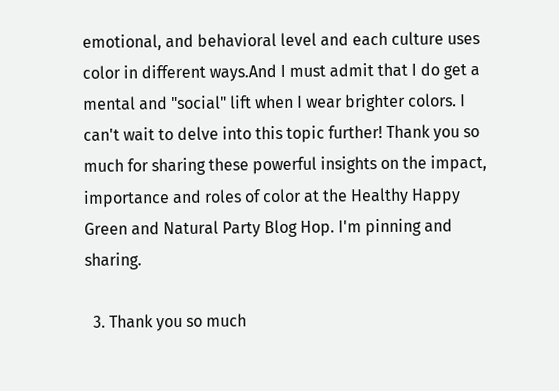emotional, and behavioral level and each culture uses color in different ways.And I must admit that I do get a mental and "social" lift when I wear brighter colors. I can't wait to delve into this topic further! Thank you so much for sharing these powerful insights on the impact, importance and roles of color at the Healthy Happy Green and Natural Party Blog Hop. I'm pinning and sharing.

  3. Thank you so much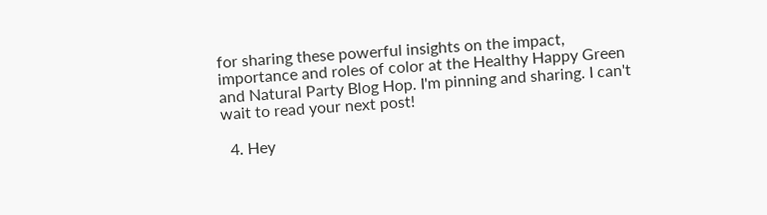for sharing these powerful insights on the impact, importance and roles of color at the Healthy Happy Green and Natural Party Blog Hop. I'm pinning and sharing. I can't wait to read your next post!

  4. Hey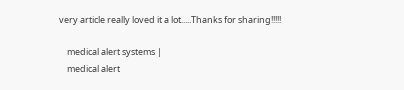very article really loved it a lot.....Thanks for sharing!!!!!

    medical alert systems |
    medical alert